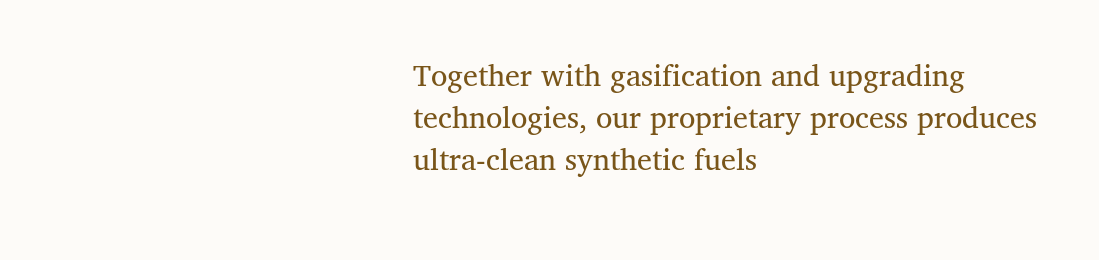Together with gasification and upgrading technologies, our proprietary process produces ultra-clean synthetic fuels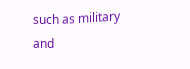such as military and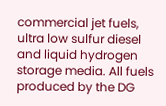commercial jet fuels, ultra low sulfur diesel and liquid hydrogen storage media. All fuels produced by the DG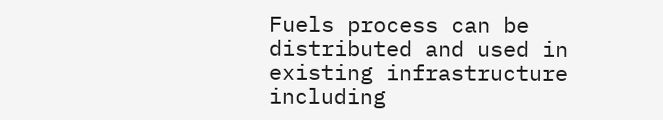Fuels process can be distributed and used in existing infrastructure including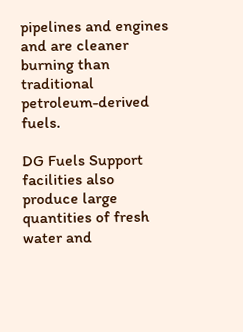pipelines and engines and are cleaner burning than traditional petroleum-derived fuels.

DG Fuels Support facilities also produce large quantities of fresh water and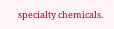specialty chemicals.